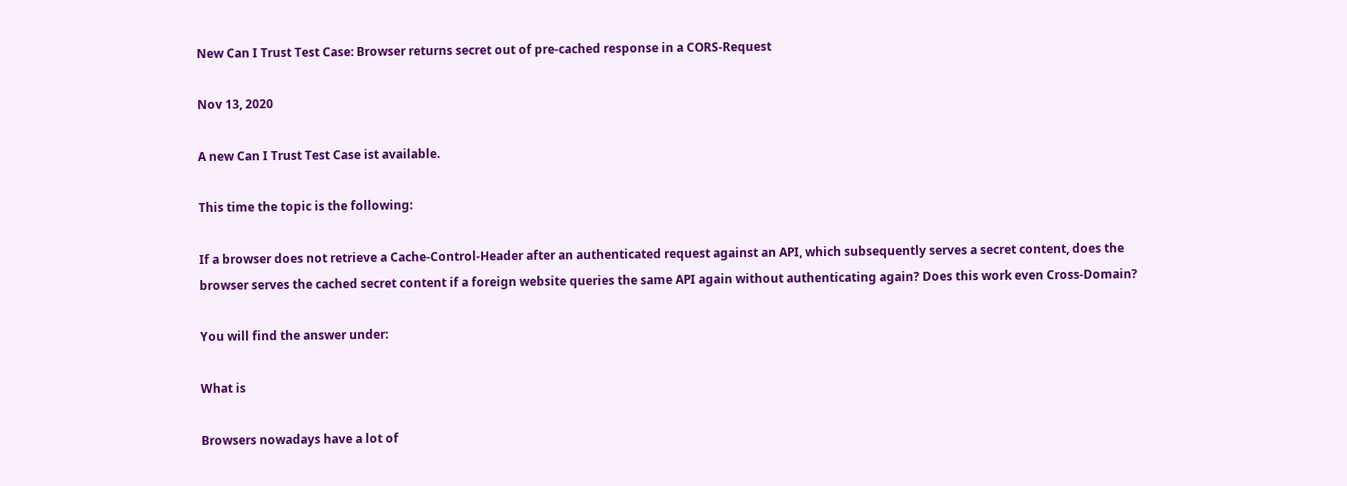New Can I Trust Test Case: Browser returns secret out of pre-cached response in a CORS-Request

Nov 13, 2020

A new Can I Trust Test Case ist available.

This time the topic is the following:

If a browser does not retrieve a Cache-Control-Header after an authenticated request against an API, which subsequently serves a secret content, does the browser serves the cached secret content if a foreign website queries the same API again without authenticating again? Does this work even Cross-Domain?

You will find the answer under:

What is

Browsers nowadays have a lot of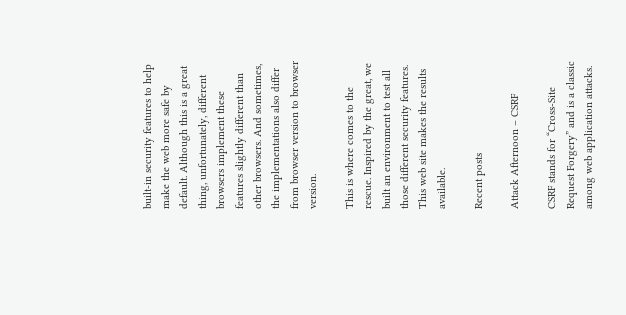built-in security features to help make the web more safe by default. Although this is a great thing, unfortunately, different browsers implement these features slightly different than other browsers. And sometimes, the implementations also differ from browser version to browser version.

This is where comes to the rescue. Inspired by the great, we built an environment to test all those different security features. This web site makes the results available.

Recent posts

Attack Afternoon – CSRF

CSRF stands for “Cross-Site Request Forgery” and is a classic among web application attacks.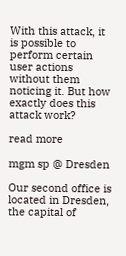With this attack, it is possible to perform certain user actions without them noticing it. But how exactly does this attack work?

read more

mgm sp @ Dresden

Our second office is located in Dresden, the capital of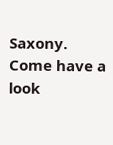Saxony. Come have a look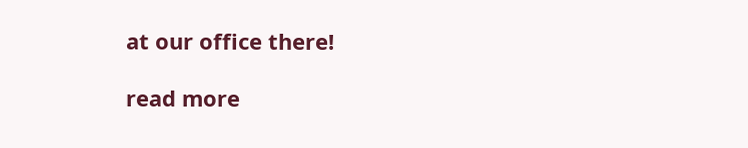at our office there!

read more